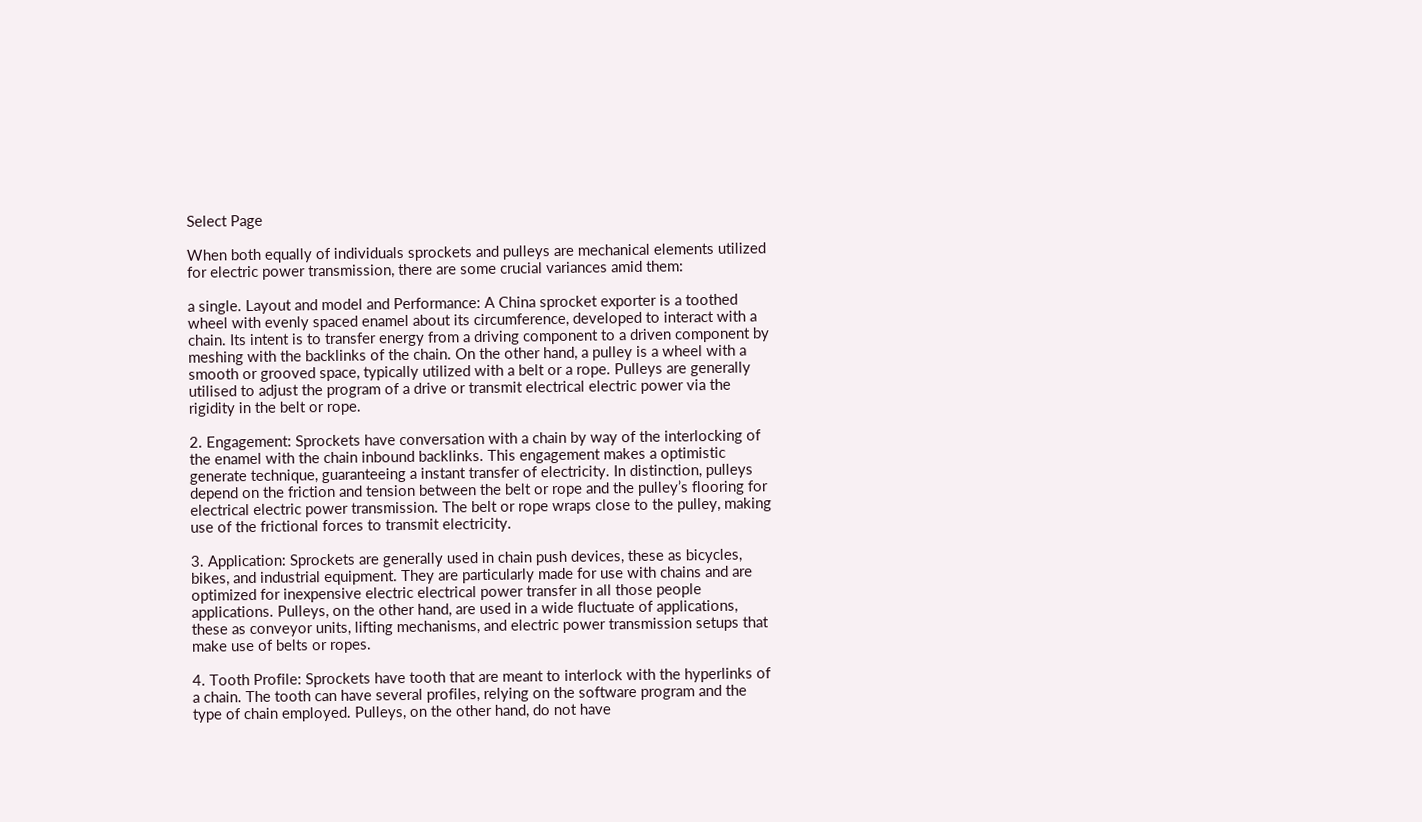Select Page

When both equally of individuals sprockets and pulleys are mechanical elements utilized for electric power transmission, there are some crucial variances amid them:

a single. Layout and model and Performance: A China sprocket exporter is a toothed wheel with evenly spaced enamel about its circumference, developed to interact with a chain. Its intent is to transfer energy from a driving component to a driven component by meshing with the backlinks of the chain. On the other hand, a pulley is a wheel with a smooth or grooved space, typically utilized with a belt or a rope. Pulleys are generally utilised to adjust the program of a drive or transmit electrical electric power via the rigidity in the belt or rope.

2. Engagement: Sprockets have conversation with a chain by way of the interlocking of the enamel with the chain inbound backlinks. This engagement makes a optimistic generate technique, guaranteeing a instant transfer of electricity. In distinction, pulleys depend on the friction and tension between the belt or rope and the pulley’s flooring for electrical electric power transmission. The belt or rope wraps close to the pulley, making use of the frictional forces to transmit electricity.

3. Application: Sprockets are generally used in chain push devices, these as bicycles, bikes, and industrial equipment. They are particularly made for use with chains and are optimized for inexpensive electric electrical power transfer in all those people applications. Pulleys, on the other hand, are used in a wide fluctuate of applications, these as conveyor units, lifting mechanisms, and electric power transmission setups that make use of belts or ropes.

4. Tooth Profile: Sprockets have tooth that are meant to interlock with the hyperlinks of a chain. The tooth can have several profiles, relying on the software program and the type of chain employed. Pulleys, on the other hand, do not have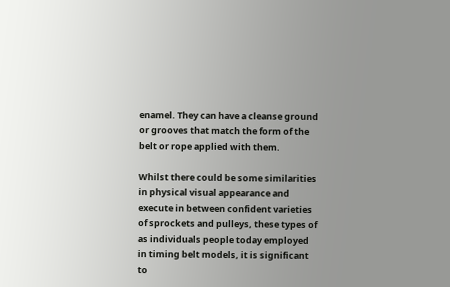enamel. They can have a cleanse ground or grooves that match the form of the belt or rope applied with them.

Whilst there could be some similarities in physical visual appearance and execute in between confident varieties of sprockets and pulleys, these types of as individuals people today employed in timing belt models, it is significant to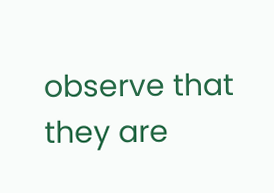observe that they are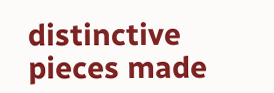distinctive pieces made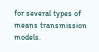for several types of means transmission models.